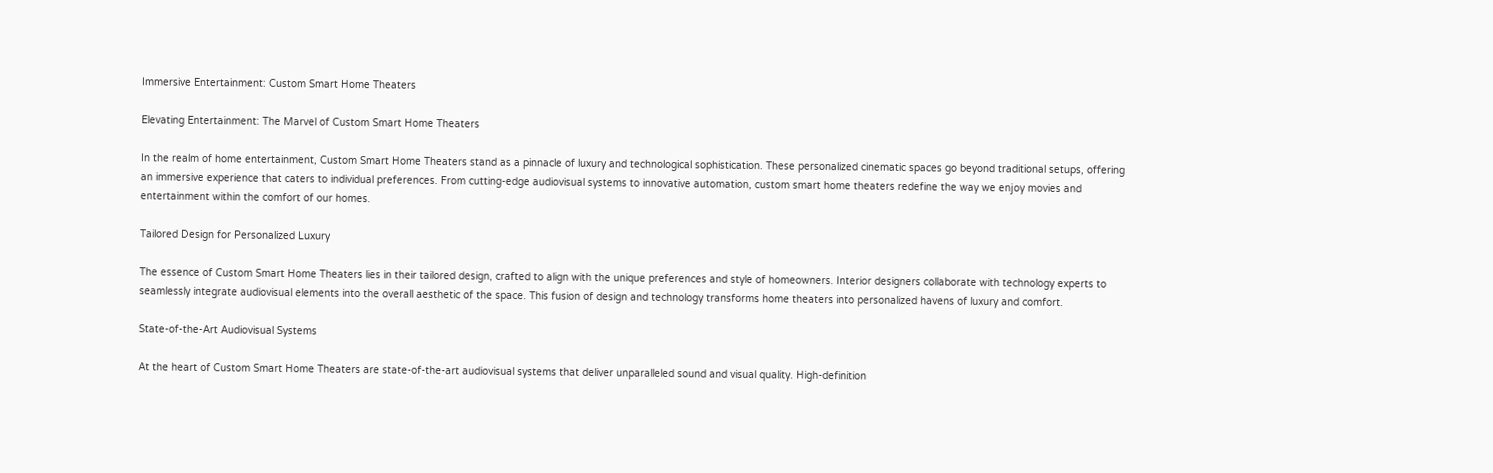Immersive Entertainment: Custom Smart Home Theaters

Elevating Entertainment: The Marvel of Custom Smart Home Theaters

In the realm of home entertainment, Custom Smart Home Theaters stand as a pinnacle of luxury and technological sophistication. These personalized cinematic spaces go beyond traditional setups, offering an immersive experience that caters to individual preferences. From cutting-edge audiovisual systems to innovative automation, custom smart home theaters redefine the way we enjoy movies and entertainment within the comfort of our homes.

Tailored Design for Personalized Luxury

The essence of Custom Smart Home Theaters lies in their tailored design, crafted to align with the unique preferences and style of homeowners. Interior designers collaborate with technology experts to seamlessly integrate audiovisual elements into the overall aesthetic of the space. This fusion of design and technology transforms home theaters into personalized havens of luxury and comfort.

State-of-the-Art Audiovisual Systems

At the heart of Custom Smart Home Theaters are state-of-the-art audiovisual systems that deliver unparalleled sound and visual quality. High-definition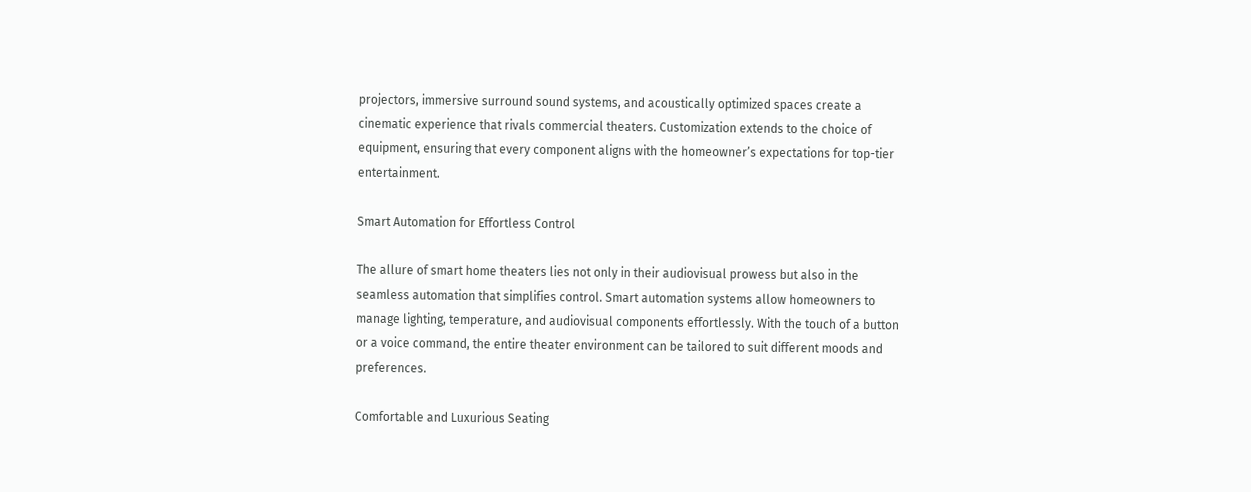projectors, immersive surround sound systems, and acoustically optimized spaces create a cinematic experience that rivals commercial theaters. Customization extends to the choice of equipment, ensuring that every component aligns with the homeowner’s expectations for top-tier entertainment.

Smart Automation for Effortless Control

The allure of smart home theaters lies not only in their audiovisual prowess but also in the seamless automation that simplifies control. Smart automation systems allow homeowners to manage lighting, temperature, and audiovisual components effortlessly. With the touch of a button or a voice command, the entire theater environment can be tailored to suit different moods and preferences.

Comfortable and Luxurious Seating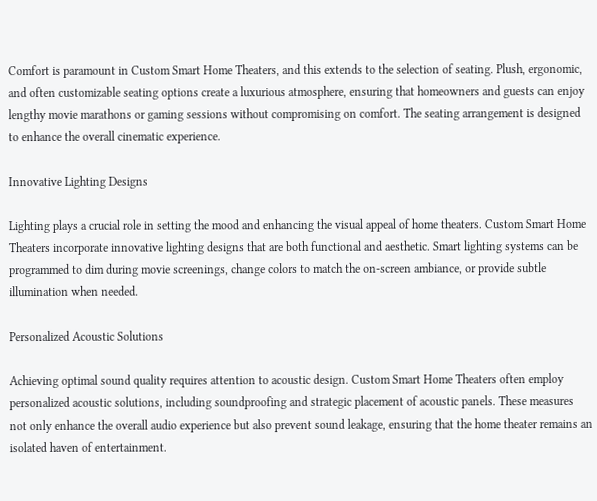Comfort is paramount in Custom Smart Home Theaters, and this extends to the selection of seating. Plush, ergonomic, and often customizable seating options create a luxurious atmosphere, ensuring that homeowners and guests can enjoy lengthy movie marathons or gaming sessions without compromising on comfort. The seating arrangement is designed to enhance the overall cinematic experience.

Innovative Lighting Designs

Lighting plays a crucial role in setting the mood and enhancing the visual appeal of home theaters. Custom Smart Home Theaters incorporate innovative lighting designs that are both functional and aesthetic. Smart lighting systems can be programmed to dim during movie screenings, change colors to match the on-screen ambiance, or provide subtle illumination when needed.

Personalized Acoustic Solutions

Achieving optimal sound quality requires attention to acoustic design. Custom Smart Home Theaters often employ personalized acoustic solutions, including soundproofing and strategic placement of acoustic panels. These measures not only enhance the overall audio experience but also prevent sound leakage, ensuring that the home theater remains an isolated haven of entertainment.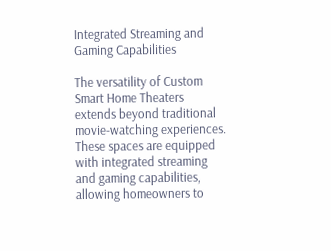Integrated Streaming and Gaming Capabilities

The versatility of Custom Smart Home Theaters extends beyond traditional movie-watching experiences. These spaces are equipped with integrated streaming and gaming capabilities, allowing homeowners to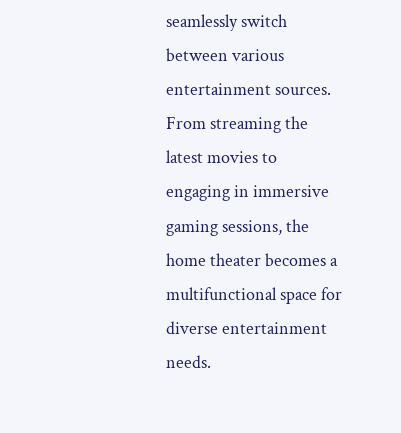seamlessly switch between various entertainment sources. From streaming the latest movies to engaging in immersive gaming sessions, the home theater becomes a multifunctional space for diverse entertainment needs.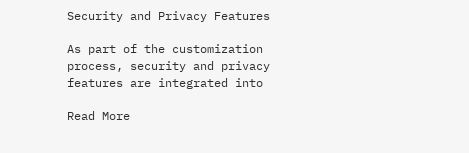Security and Privacy Features

As part of the customization process, security and privacy features are integrated into

Read More